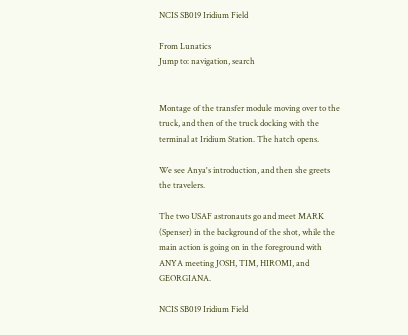NCIS SB019 Iridium Field

From Lunatics
Jump to: navigation, search


Montage of the transfer module moving over to the truck, and then of the truck docking with the terminal at Iridium Station. The hatch opens.

We see Anya's introduction, and then she greets the travelers.

The two USAF astronauts go and meet MARK (Spenser) in the background of the shot, while the main action is going on in the foreground with ANYA meeting JOSH, TIM, HIROMI, and GEORGIANA.

NCIS SB019 Iridium Field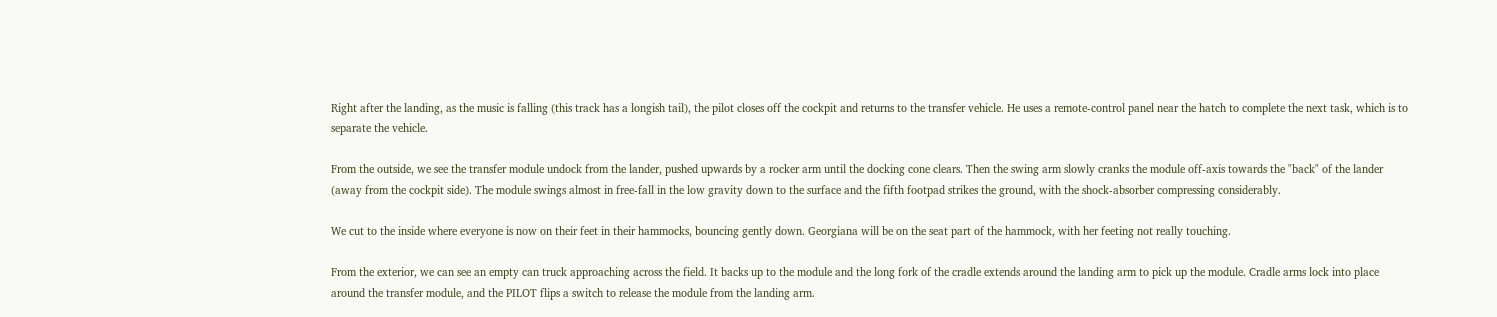Right after the landing, as the music is falling (this track has a longish tail), the pilot closes off the cockpit and returns to the transfer vehicle. He uses a remote-control panel near the hatch to complete the next task, which is to separate the vehicle.

From the outside, we see the transfer module undock from the lander, pushed upwards by a rocker arm until the docking cone clears. Then the swing arm slowly cranks the module off-axis towards the "back" of the lander (away from the cockpit side). The module swings almost in free-fall in the low gravity down to the surface and the fifth footpad strikes the ground, with the shock-absorber compressing considerably.

We cut to the inside where everyone is now on their feet in their hammocks, bouncing gently down. Georgiana will be on the seat part of the hammock, with her feeting not really touching.

From the exterior, we can see an empty can truck approaching across the field. It backs up to the module and the long fork of the cradle extends around the landing arm to pick up the module. Cradle arms lock into place around the transfer module, and the PILOT flips a switch to release the module from the landing arm.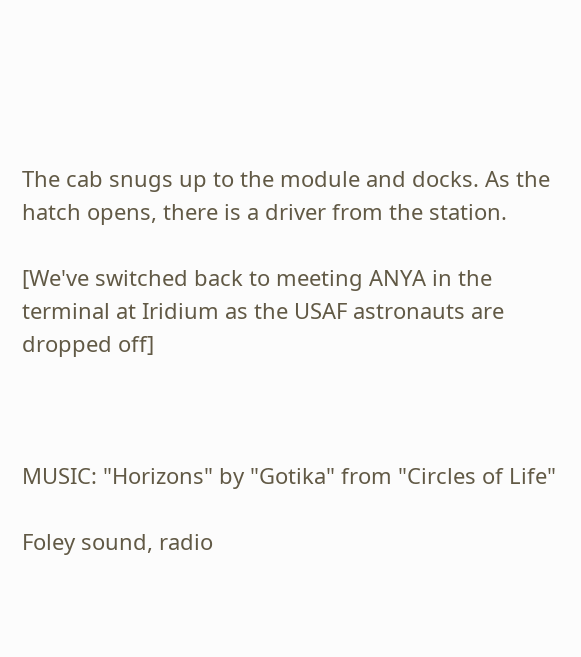The cab snugs up to the module and docks. As the hatch opens, there is a driver from the station.

[We've switched back to meeting ANYA in the terminal at Iridium as the USAF astronauts are dropped off]



MUSIC: "Horizons" by "Gotika" from "Circles of Life"

Foley sound, radio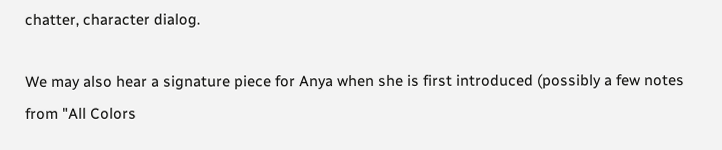chatter, character dialog.

We may also hear a signature piece for Anya when she is first introduced (possibly a few notes from "All Colors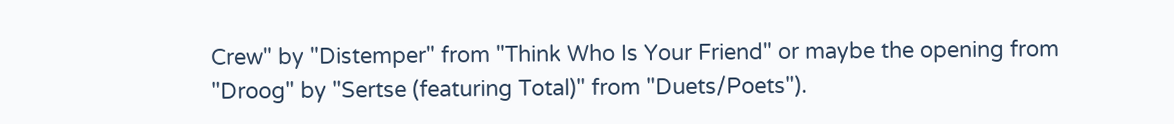Crew" by "Distemper" from "Think Who Is Your Friend" or maybe the opening from "Droog" by "Sertse (featuring Total)" from "Duets/Poets").